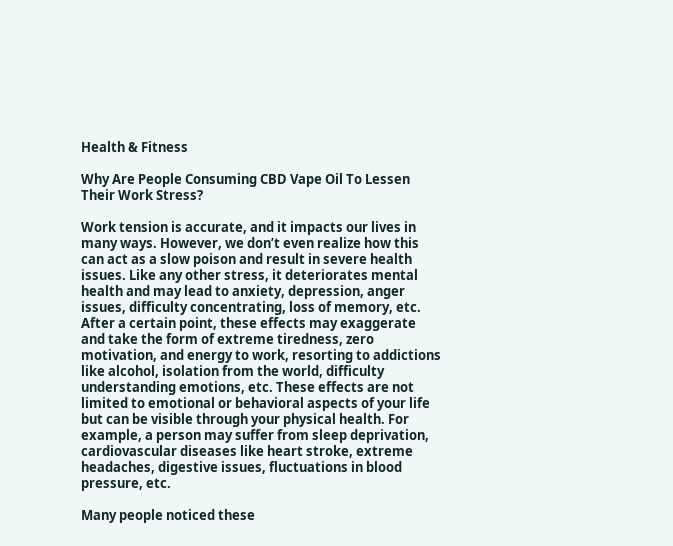Health & Fitness

Why Are People Consuming CBD Vape Oil To Lessen Their Work Stress?

Work tension is accurate, and it impacts our lives in many ways. However, we don’t even realize how this can act as a slow poison and result in severe health issues. Like any other stress, it deteriorates mental health and may lead to anxiety, depression, anger issues, difficulty concentrating, loss of memory, etc. After a certain point, these effects may exaggerate and take the form of extreme tiredness, zero motivation, and energy to work, resorting to addictions like alcohol, isolation from the world, difficulty understanding emotions, etc. These effects are not limited to emotional or behavioral aspects of your life but can be visible through your physical health. For example, a person may suffer from sleep deprivation, cardiovascular diseases like heart stroke, extreme headaches, digestive issues, fluctuations in blood pressure, etc.

Many people noticed these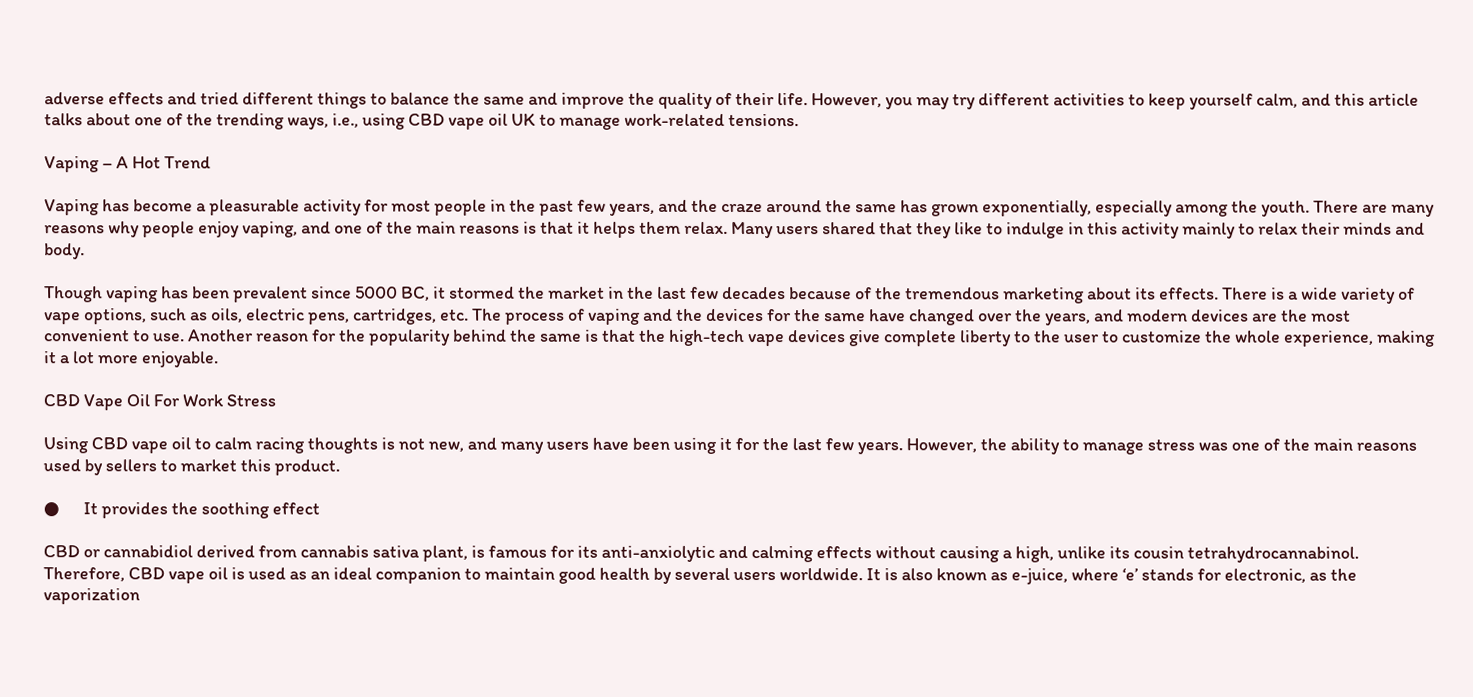adverse effects and tried different things to balance the same and improve the quality of their life. However, you may try different activities to keep yourself calm, and this article talks about one of the trending ways, i.e., using CBD vape oil UK to manage work-related tensions.

Vaping – A Hot Trend

Vaping has become a pleasurable activity for most people in the past few years, and the craze around the same has grown exponentially, especially among the youth. There are many reasons why people enjoy vaping, and one of the main reasons is that it helps them relax. Many users shared that they like to indulge in this activity mainly to relax their minds and body.

Though vaping has been prevalent since 5000 BC, it stormed the market in the last few decades because of the tremendous marketing about its effects. There is a wide variety of vape options, such as oils, electric pens, cartridges, etc. The process of vaping and the devices for the same have changed over the years, and modern devices are the most convenient to use. Another reason for the popularity behind the same is that the high-tech vape devices give complete liberty to the user to customize the whole experience, making it a lot more enjoyable.

CBD Vape Oil For Work Stress

Using CBD vape oil to calm racing thoughts is not new, and many users have been using it for the last few years. However, the ability to manage stress was one of the main reasons used by sellers to market this product.

●      It provides the soothing effect

CBD or cannabidiol derived from cannabis sativa plant, is famous for its anti-anxiolytic and calming effects without causing a high, unlike its cousin tetrahydrocannabinol. Therefore, CBD vape oil is used as an ideal companion to maintain good health by several users worldwide. It is also known as e-juice, where ‘e’ stands for electronic, as the vaporization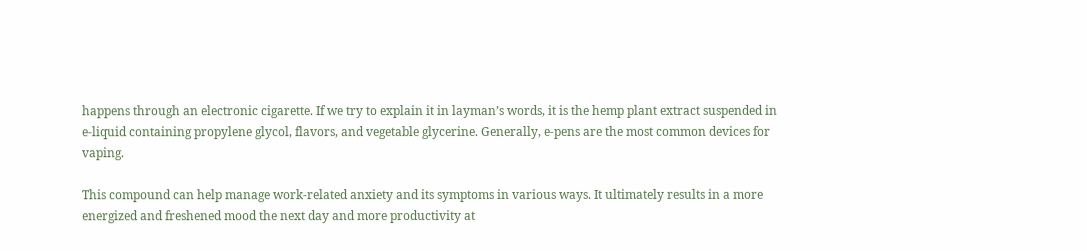happens through an electronic cigarette. If we try to explain it in layman’s words, it is the hemp plant extract suspended in e-liquid containing propylene glycol, flavors, and vegetable glycerine. Generally, e-pens are the most common devices for vaping.

This compound can help manage work-related anxiety and its symptoms in various ways. It ultimately results in a more energized and freshened mood the next day and more productivity at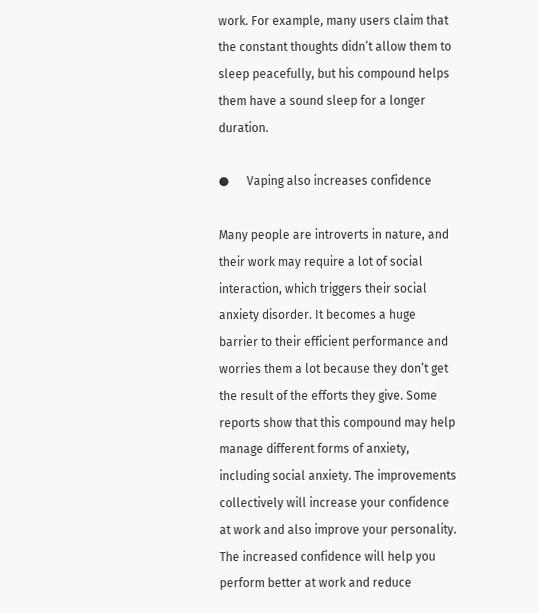work. For example, many users claim that the constant thoughts didn’t allow them to sleep peacefully, but his compound helps them have a sound sleep for a longer duration.

●      Vaping also increases confidence

Many people are introverts in nature, and their work may require a lot of social interaction, which triggers their social anxiety disorder. It becomes a huge barrier to their efficient performance and worries them a lot because they don’t get the result of the efforts they give. Some reports show that this compound may help manage different forms of anxiety, including social anxiety. The improvements collectively will increase your confidence at work and also improve your personality. The increased confidence will help you perform better at work and reduce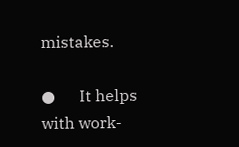mistakes.

●      It helps with work-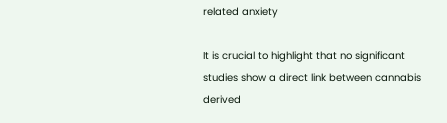related anxiety

It is crucial to highlight that no significant studies show a direct link between cannabis derived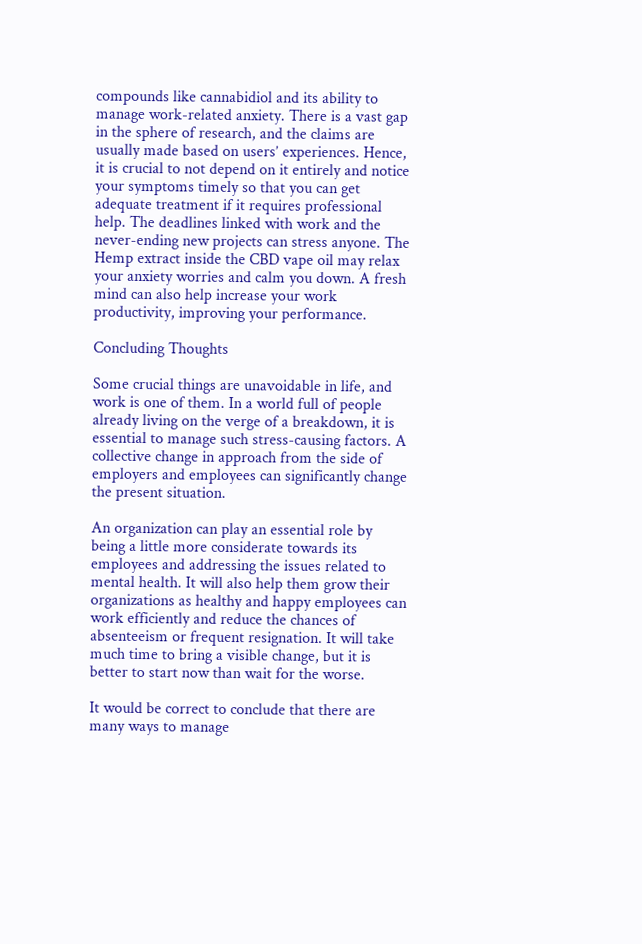compounds like cannabidiol and its ability to manage work-related anxiety. There is a vast gap in the sphere of research, and the claims are usually made based on users’ experiences. Hence, it is crucial to not depend on it entirely and notice your symptoms timely so that you can get adequate treatment if it requires professional help. The deadlines linked with work and the never-ending new projects can stress anyone. The Hemp extract inside the CBD vape oil may relax your anxiety worries and calm you down. A fresh mind can also help increase your work productivity, improving your performance.

Concluding Thoughts

Some crucial things are unavoidable in life, and work is one of them. In a world full of people already living on the verge of a breakdown, it is essential to manage such stress-causing factors. A collective change in approach from the side of employers and employees can significantly change the present situation.

An organization can play an essential role by being a little more considerate towards its employees and addressing the issues related to mental health. It will also help them grow their organizations as healthy and happy employees can work efficiently and reduce the chances of absenteeism or frequent resignation. It will take much time to bring a visible change, but it is better to start now than wait for the worse.

It would be correct to conclude that there are many ways to manage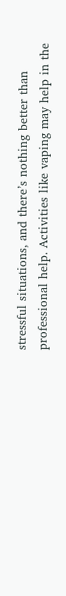stressful situations, and there’s nothing better than professional help. Activities like vaping may help in the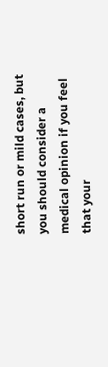short run or mild cases, but you should consider a medical opinion if you feel that your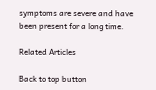symptoms are severe and have been present for a long time.

Related Articles

Back to top button